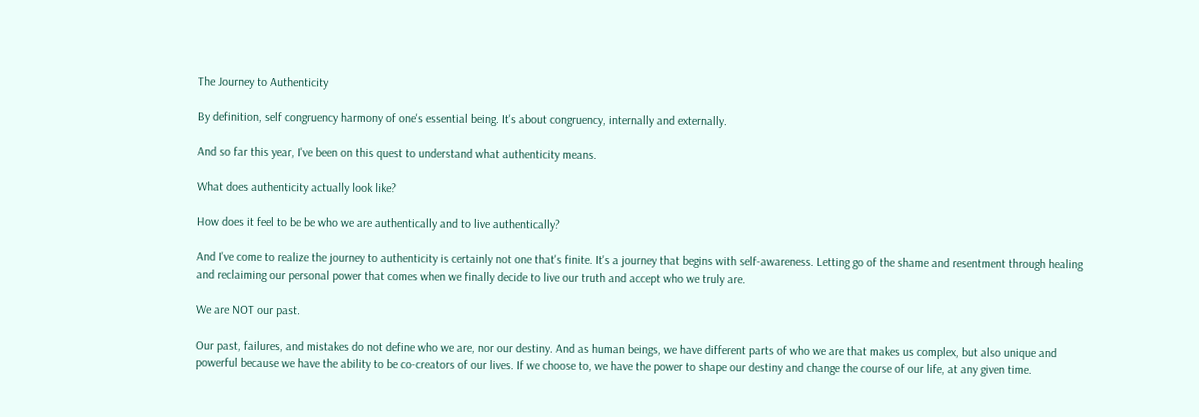The Journey to Authenticity

By definition, self congruency harmony of one's essential being. It's about congruency, internally and externally.

And so far this year, I've been on this quest to understand what authenticity means.

What does authenticity actually look like?

How does it feel to be be who we are authentically and to live authentically?

And I've come to realize the journey to authenticity is certainly not one that's finite. It's a journey that begins with self-awareness. Letting go of the shame and resentment through healing and reclaiming our personal power that comes when we finally decide to live our truth and accept who we truly are.

We are NOT our past.

Our past, failures, and mistakes do not define who we are, nor our destiny. And as human beings, we have different parts of who we are that makes us complex, but also unique and powerful because we have the ability to be co-creators of our lives. If we choose to, we have the power to shape our destiny and change the course of our life, at any given time.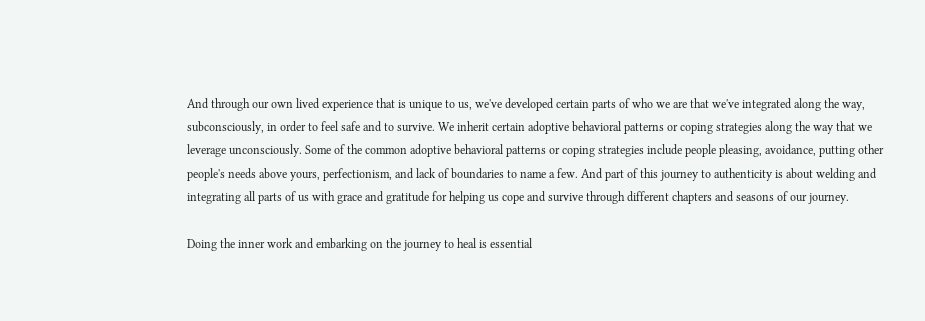And through our own lived experience that is unique to us, we've developed certain parts of who we are that we've integrated along the way, subconsciously, in order to feel safe and to survive. We inherit certain adoptive behavioral patterns or coping strategies along the way that we leverage unconsciously. Some of the common adoptive behavioral patterns or coping strategies include people pleasing, avoidance, putting other people's needs above yours, perfectionism, and lack of boundaries to name a few. And part of this journey to authenticity is about welding and integrating all parts of us with grace and gratitude for helping us cope and survive through different chapters and seasons of our journey.

Doing the inner work and embarking on the journey to heal is essential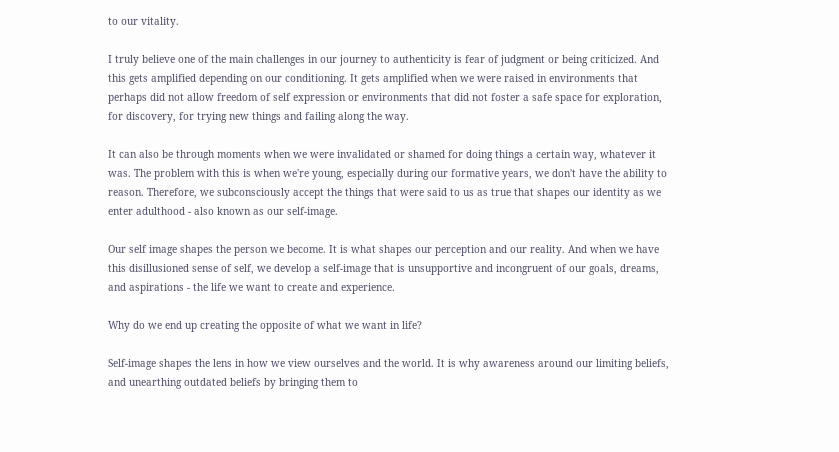to our vitality.

I truly believe one of the main challenges in our journey to authenticity is fear of judgment or being criticized. And this gets amplified depending on our conditioning. It gets amplified when we were raised in environments that perhaps did not allow freedom of self expression or environments that did not foster a safe space for exploration, for discovery, for trying new things and failing along the way.

It can also be through moments when we were invalidated or shamed for doing things a certain way, whatever it was. The problem with this is when we're young, especially during our formative years, we don't have the ability to reason. Therefore, we subconsciously accept the things that were said to us as true that shapes our identity as we enter adulthood - also known as our self-image.

Our self image shapes the person we become. It is what shapes our perception and our reality. And when we have this disillusioned sense of self, we develop a self-image that is unsupportive and incongruent of our goals, dreams, and aspirations - the life we want to create and experience.

Why do we end up creating the opposite of what we want in life?

Self-image shapes the lens in how we view ourselves and the world. It is why awareness around our limiting beliefs, and unearthing outdated beliefs by bringing them to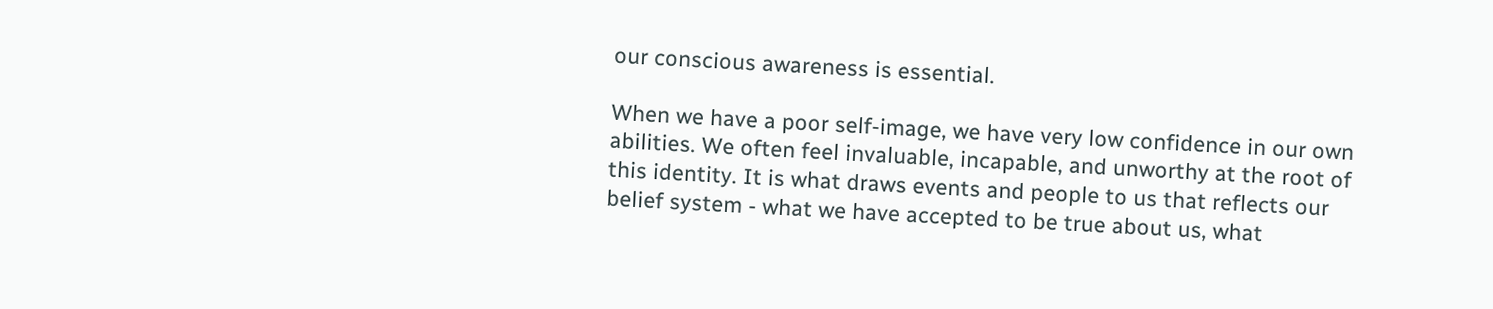our conscious awareness is essential.

When we have a poor self-image, we have very low confidence in our own abilities. We often feel invaluable, incapable, and unworthy at the root of this identity. It is what draws events and people to us that reflects our belief system - what we have accepted to be true about us, what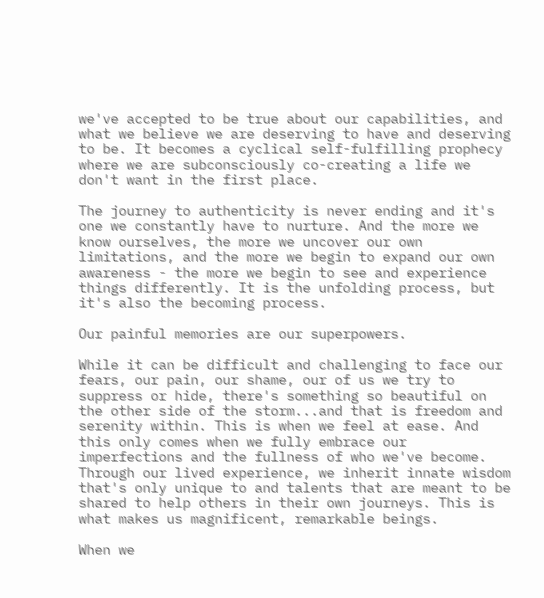we've accepted to be true about our capabilities, and what we believe we are deserving to have and deserving to be. It becomes a cyclical self-fulfilling prophecy where we are subconsciously co-creating a life we don't want in the first place.

The journey to authenticity is never ending and it's one we constantly have to nurture. And the more we know ourselves, the more we uncover our own limitations, and the more we begin to expand our own awareness - the more we begin to see and experience things differently. It is the unfolding process, but it's also the becoming process.

Our painful memories are our superpowers.

While it can be difficult and challenging to face our fears, our pain, our shame, our of us we try to suppress or hide, there's something so beautiful on the other side of the storm...and that is freedom and serenity within. This is when we feel at ease. And this only comes when we fully embrace our imperfections and the fullness of who we've become. Through our lived experience, we inherit innate wisdom that's only unique to and talents that are meant to be shared to help others in their own journeys. This is what makes us magnificent, remarkable beings.

When we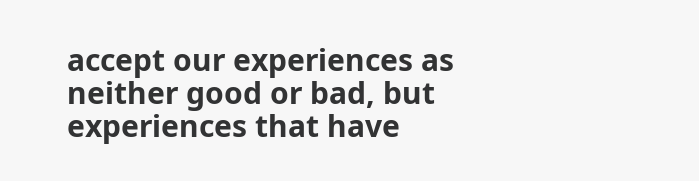accept our experiences as neither good or bad, but experiences that have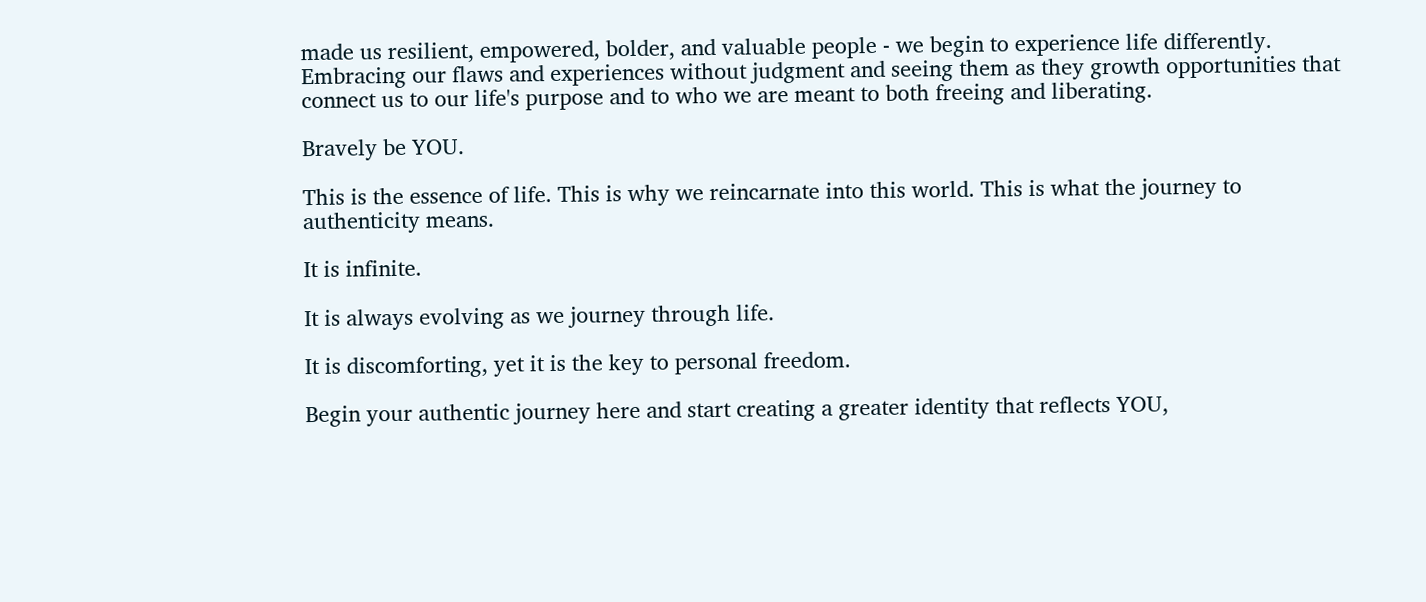made us resilient, empowered, bolder, and valuable people - we begin to experience life differently. Embracing our flaws and experiences without judgment and seeing them as they growth opportunities that connect us to our life's purpose and to who we are meant to both freeing and liberating.

Bravely be YOU.

This is the essence of life. This is why we reincarnate into this world. This is what the journey to authenticity means.

It is infinite.

It is always evolving as we journey through life.

It is discomforting, yet it is the key to personal freedom.

Begin your authentic journey here and start creating a greater identity that reflects YOU,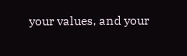your values, and your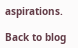aspirations.

Back to blog